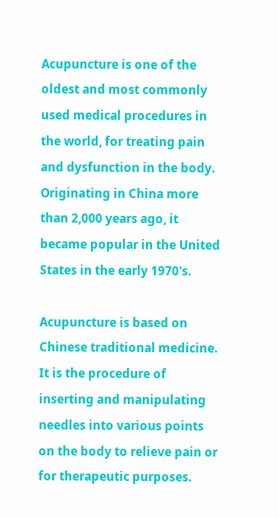Acupuncture is one of the oldest and most commonly used medical procedures in the world, for treating pain and dysfunction in the body. Originating in China more than 2,000 years ago, it became popular in the United States in the early 1970's.

Acupuncture is based on Chinese traditional medicine. It is the procedure of inserting and manipulating needles into various points on the body to relieve pain or for therapeutic purposes.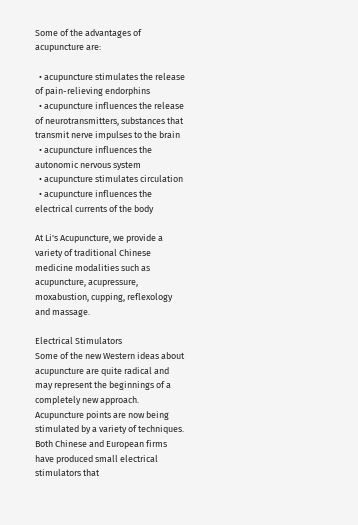Some of the advantages of acupuncture are:

  • acupuncture stimulates the release of pain-relieving endorphins
  • acupuncture influences the release of neurotransmitters, substances that transmit nerve impulses to the brain
  • acupuncture influences the autonomic nervous system
  • acupuncture stimulates circulation
  • acupuncture influences the electrical currents of the body

At Li's Acupuncture, we provide a variety of traditional Chinese medicine modalities such as acupuncture, acupressure, moxabustion, cupping, reflexology and massage.

Electrical Stimulators
Some of the new Western ideas about acupuncture are quite radical and may represent the beginnings of a completely new approach. Acupuncture points are now being stimulated by a variety of techniques. Both Chinese and European firms have produced small electrical stimulators that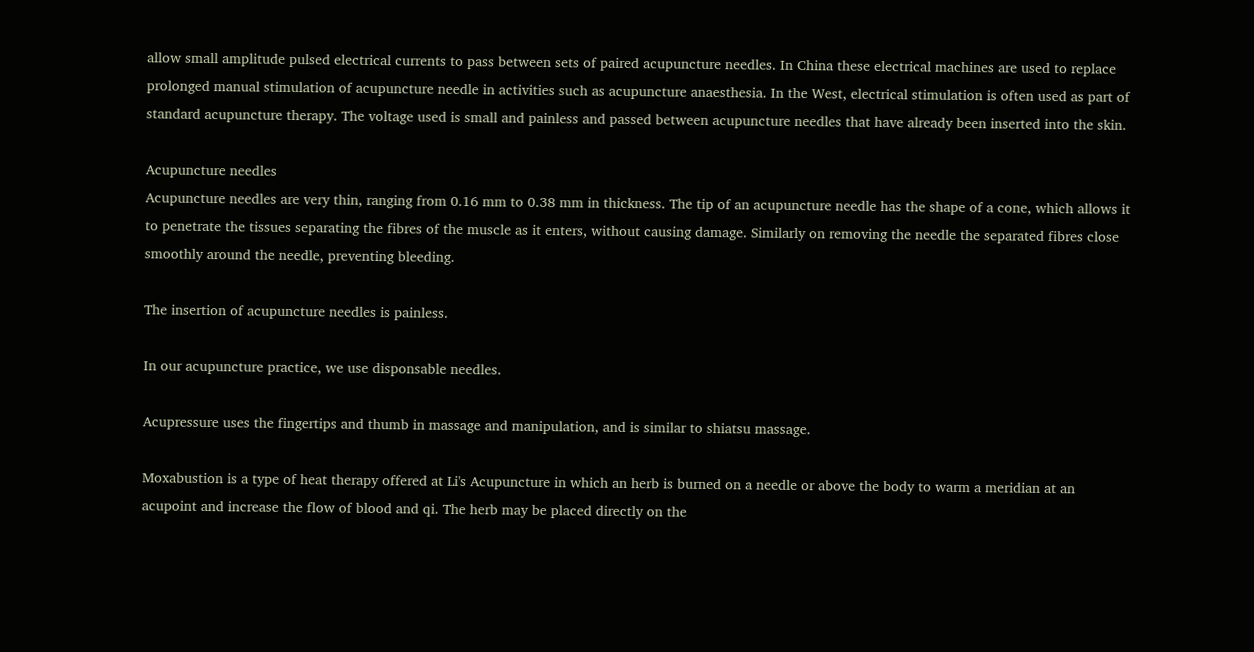allow small amplitude pulsed electrical currents to pass between sets of paired acupuncture needles. In China these electrical machines are used to replace prolonged manual stimulation of acupuncture needle in activities such as acupuncture anaesthesia. In the West, electrical stimulation is often used as part of standard acupuncture therapy. The voltage used is small and painless and passed between acupuncture needles that have already been inserted into the skin.

Acupuncture needles
Acupuncture needles are very thin, ranging from 0.16 mm to 0.38 mm in thickness. The tip of an acupuncture needle has the shape of a cone, which allows it to penetrate the tissues separating the fibres of the muscle as it enters, without causing damage. Similarly on removing the needle the separated fibres close smoothly around the needle, preventing bleeding.

The insertion of acupuncture needles is painless.

In our acupuncture practice, we use disponsable needles.

Acupressure uses the fingertips and thumb in massage and manipulation, and is similar to shiatsu massage.

Moxabustion is a type of heat therapy offered at Li's Acupuncture in which an herb is burned on a needle or above the body to warm a meridian at an acupoint and increase the flow of blood and qi. The herb may be placed directly on the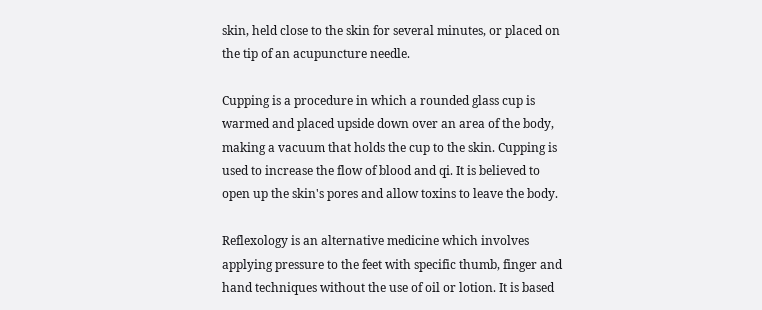skin, held close to the skin for several minutes, or placed on the tip of an acupuncture needle.

Cupping is a procedure in which a rounded glass cup is warmed and placed upside down over an area of the body, making a vacuum that holds the cup to the skin. Cupping is used to increase the flow of blood and qi. It is believed to open up the skin's pores and allow toxins to leave the body.

Reflexology is an alternative medicine which involves applying pressure to the feet with specific thumb, finger and hand techniques without the use of oil or lotion. It is based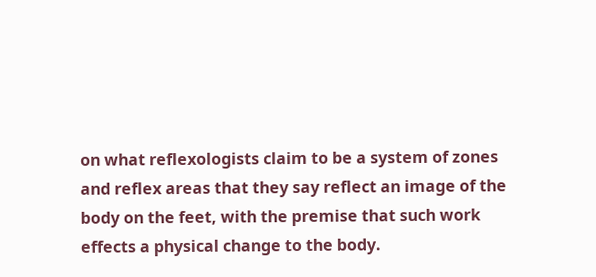on what reflexologists claim to be a system of zones and reflex areas that they say reflect an image of the body on the feet, with the premise that such work effects a physical change to the body.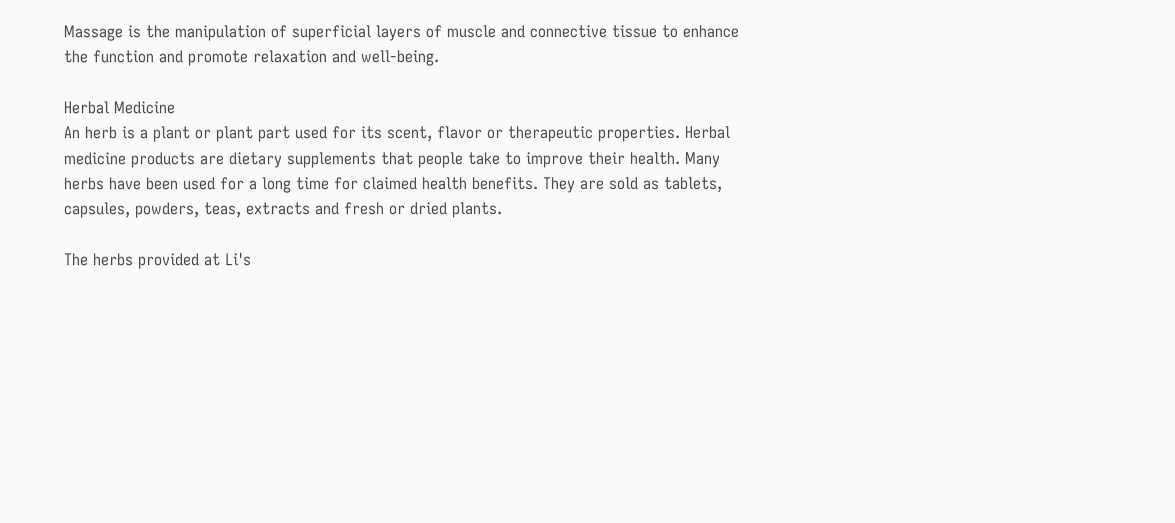Massage is the manipulation of superficial layers of muscle and connective tissue to enhance the function and promote relaxation and well-being.

Herbal Medicine
An herb is a plant or plant part used for its scent, flavor or therapeutic properties. Herbal medicine products are dietary supplements that people take to improve their health. Many herbs have been used for a long time for claimed health benefits. They are sold as tablets, capsules, powders, teas, extracts and fresh or dried plants.

The herbs provided at Li's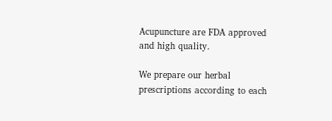Acupuncture are FDA approved and high quality.

We prepare our herbal prescriptions according to each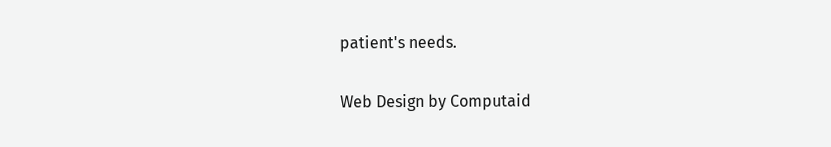patient's needs.

Web Design by Computaid